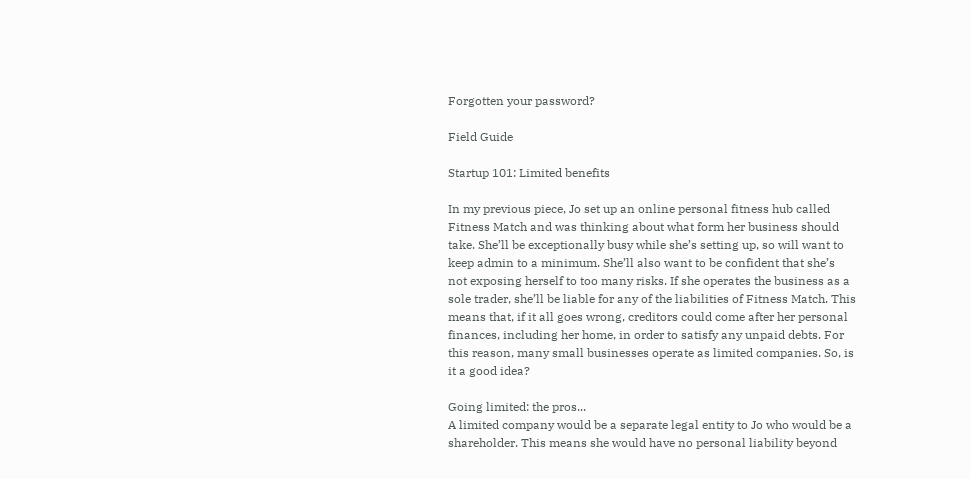Forgotten your password?

Field Guide

Startup 101: Limited benefits

In my previous piece, Jo set up an online personal fitness hub called Fitness Match and was thinking about what form her business should take. She’ll be exceptionally busy while she’s setting up, so will want to keep admin to a minimum. She’ll also want to be confident that she’s not exposing herself to too many risks. If she operates the business as a sole trader, she’ll be liable for any of the liabilities of Fitness Match. This means that, if it all goes wrong, creditors could come after her personal finances, including her home, in order to satisfy any unpaid debts. For this reason, many small businesses operate as limited companies. So, is it a good idea?

Going limited: the pros...
A limited company would be a separate legal entity to Jo who would be a shareholder. This means she would have no personal liability beyond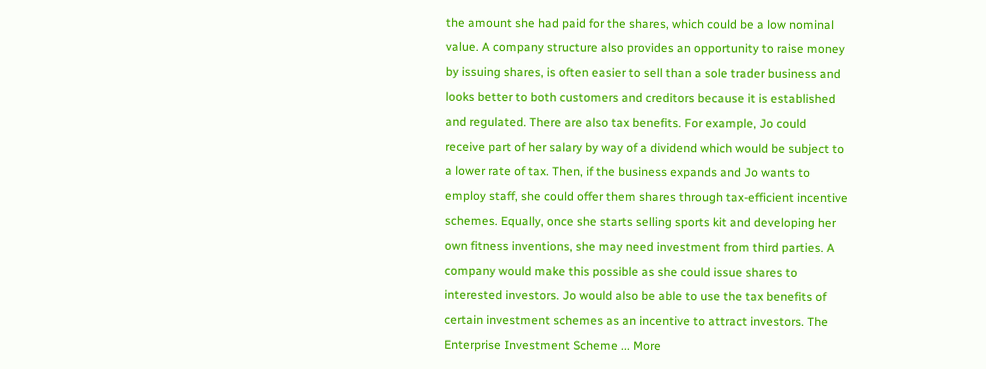the amount she had paid for the shares, which could be a low nominal value. A company structure also provides an opportunity to raise money by issuing shares, is often easier to sell than a sole trader business and looks better to both customers and creditors because it is established and regulated. There are also tax benefits. For example, Jo could receive part of her salary by way of a dividend which would be subject to a lower rate of tax. Then, if the business expands and Jo wants to employ staff, she could offer them shares through tax-efficient incentive schemes. Equally, once she starts selling sports kit and developing her own fitness inventions, she may need investment from third parties. A company would make this possible as she could issue shares to interested investors. Jo would also be able to use the tax benefits of certain investment schemes as an incentive to attract investors. The Enterprise Investment Scheme ... More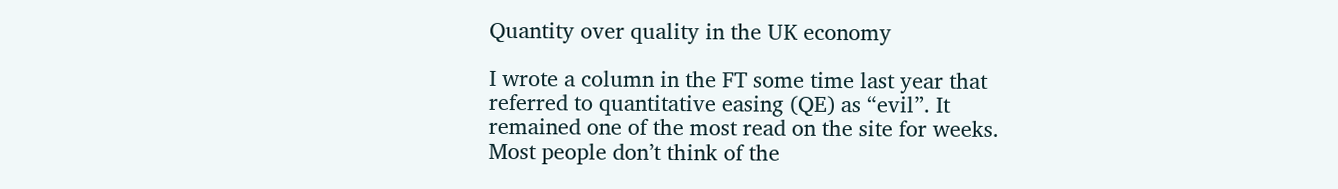Quantity over quality in the UK economy

I wrote a column in the FT some time last year that referred to quantitative easing (QE) as “evil”. It remained one of the most read on the site for weeks. Most people don’t think of the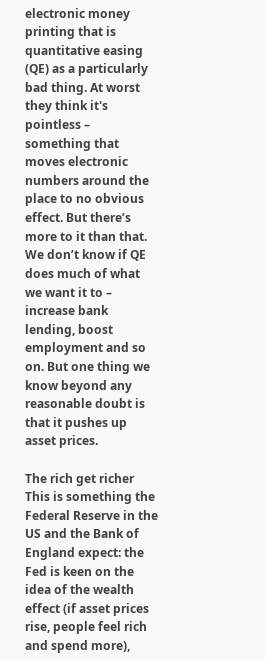electronic money printing that is quantitative easing (QE) as a particularly bad thing. At worst they think it's pointless – something that moves electronic numbers around the place to no obvious effect. But there’s more to it than that. We don’t know if QE does much of what we want it to – increase bank lending, boost employment and so on. But one thing we know beyond any reasonable doubt is that it pushes up asset prices.

The rich get richer
This is something the Federal Reserve in the US and the Bank of England expect: the Fed is keen on the idea of the wealth effect (if asset prices rise, people feel rich and spend more),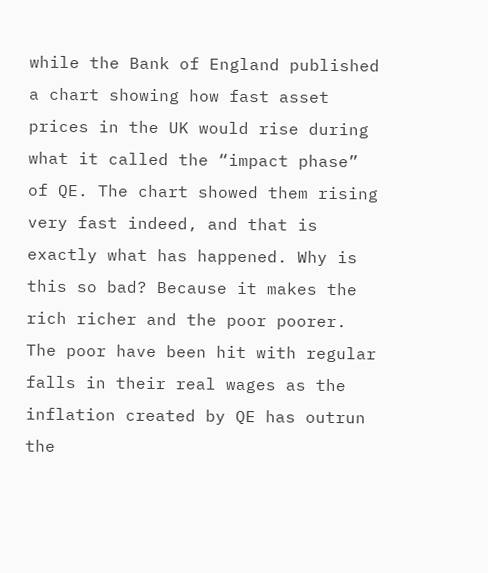while the Bank of England published a chart showing how fast asset prices in the UK would rise during what it called the “impact phase” of QE. The chart showed them rising very fast indeed, and that is exactly what has happened. Why is this so bad? Because it makes the rich richer and the poor poorer. The poor have been hit with regular falls in their real wages as the inflation created by QE has outrun the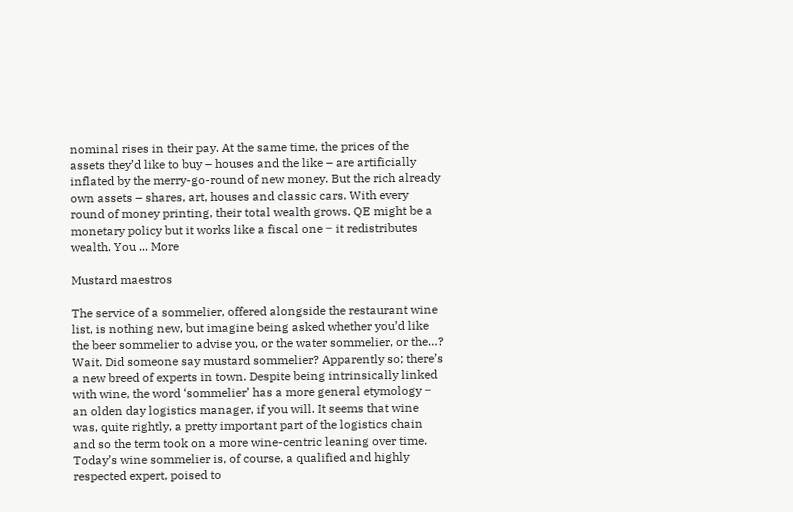nominal rises in their pay. At the same time, the prices of the assets they’d like to buy – houses and the like – are artificially inflated by the merry-go-round of new money. But the rich already own assets – shares, art, houses and classic cars. With every round of money printing, their total wealth grows. QE might be a monetary policy but it works like a fiscal one ‒ it redistributes wealth. You ... More

Mustard maestros

The service of a sommelier, offered alongside the restaurant wine list, is nothing new, but imagine being asked whether you’d like the beer sommelier to advise you, or the water sommelier, or the…? Wait. Did someone say mustard sommelier? Apparently so; there’s a new breed of experts in town. Despite being intrinsically linked with wine, the word ‘sommelier’ has a more general etymology ‒ an olden day logistics manager, if you will. It seems that wine was, quite rightly, a pretty important part of the logistics chain and so the term took on a more wine-centric leaning over time. Today’s wine sommelier is, of course, a qualified and highly respected expert, poised to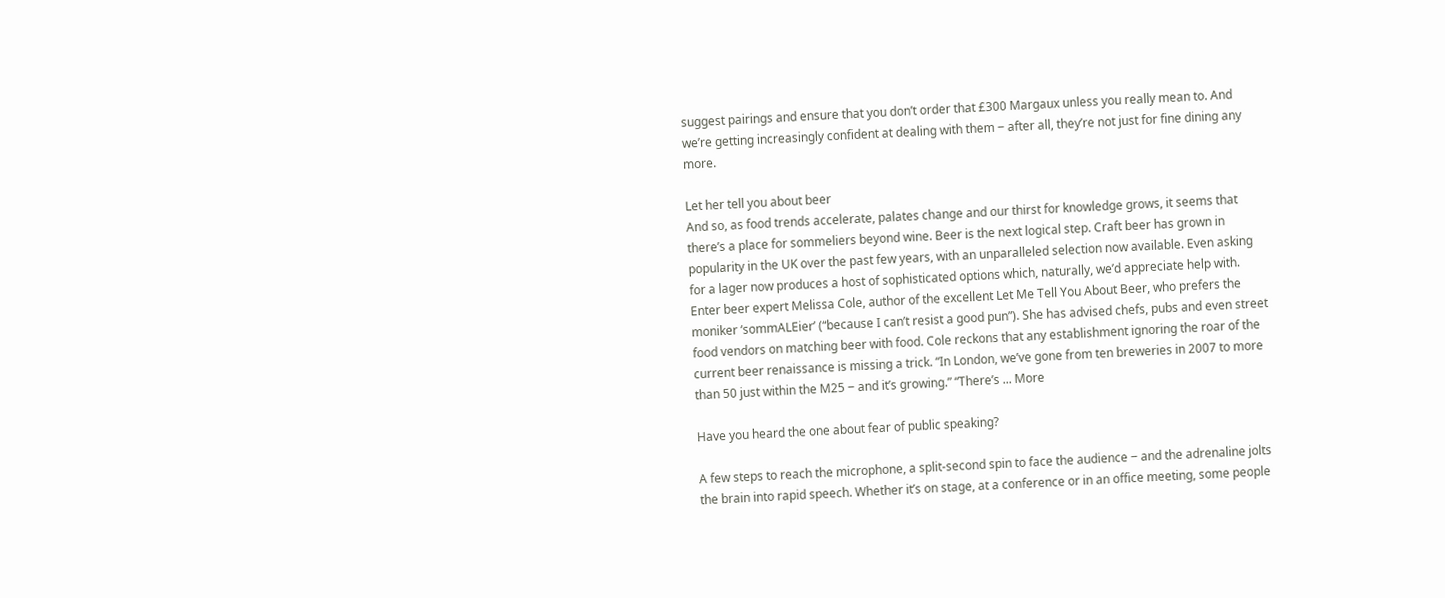suggest pairings and ensure that you don’t order that £300 Margaux unless you really mean to. And we’re getting increasingly confident at dealing with them ‒ after all, they’re not just for fine dining any more.

Let her tell you about beer
And so, as food trends accelerate, palates change and our thirst for knowledge grows, it seems that there’s a place for sommeliers beyond wine. Beer is the next logical step. Craft beer has grown in popularity in the UK over the past few years, with an unparalleled selection now available. Even asking for a lager now produces a host of sophisticated options which, naturally, we’d appreciate help with. Enter beer expert Melissa Cole, author of the excellent Let Me Tell You About Beer, who prefers the moniker ‘sommALEier’ (“because I can’t resist a good pun”). She has advised chefs, pubs and even street food vendors on matching beer with food. Cole reckons that any establishment ignoring the roar of the current beer renaissance is missing a trick. “In London, we’ve gone from ten breweries in 2007 to more than 50 just within the M25 ‒ and it’s growing.” “There’s ... More

Have you heard the one about fear of public speaking?

A few steps to reach the microphone, a split-second spin to face the audience ‒ and the adrenaline jolts the brain into rapid speech. Whether it’s on stage, at a conference or in an office meeting, some people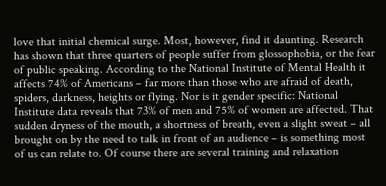love that initial chemical surge. Most, however, find it daunting. Research has shown that three quarters of people suffer from glossophobia, or the fear of public speaking. According to the National Institute of Mental Health it affects 74% of Americans ‒ far more than those who are afraid of death, spiders, darkness, heights or flying. Nor is it gender specific: National Institute data reveals that 73% of men and 75% of women are affected. That sudden dryness of the mouth, a shortness of breath, even a slight sweat ‒ all brought on by the need to talk in front of an audience ‒ is something most of us can relate to. Of course there are several training and relaxation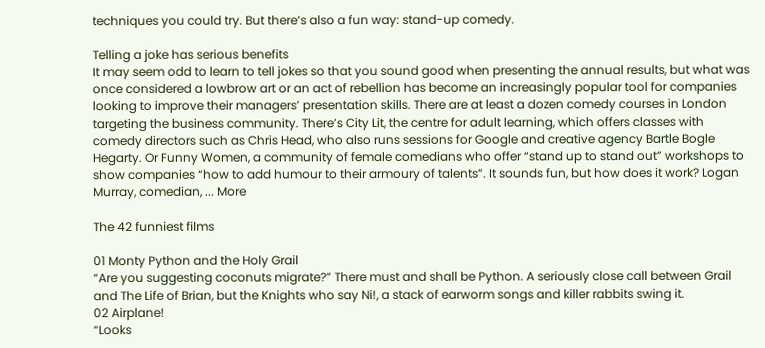techniques you could try. But there’s also a fun way: stand-up comedy.

Telling a joke has serious benefits
It may seem odd to learn to tell jokes so that you sound good when presenting the annual results, but what was once considered a lowbrow art or an act of rebellion has become an increasingly popular tool for companies looking to improve their managers’ presentation skills. There are at least a dozen comedy courses in London targeting the business community. There’s City Lit, the centre for adult learning, which offers classes with comedy directors such as Chris Head, who also runs sessions for Google and creative agency Bartle Bogle Hegarty. Or Funny Women, a community of female comedians who offer “stand up to stand out” workshops to show companies “how to add humour to their armoury of talents”. It sounds fun, but how does it work? Logan Murray, comedian, ... More

The 42 funniest films

01 Monty Python and the Holy Grail
“Are you suggesting coconuts migrate?” There must and shall be Python. A seriously close call between Grail and The Life of Brian, but the Knights who say Ni!, a stack of earworm songs and killer rabbits swing it.
02 Airplane!
“Looks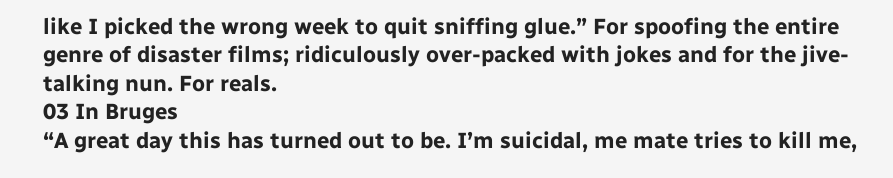like I picked the wrong week to quit sniffing glue.” For spoofing the entire genre of disaster films; ridiculously over-packed with jokes and for the jive-talking nun. For reals.
03 In Bruges
“A great day this has turned out to be. I’m suicidal, me mate tries to kill me,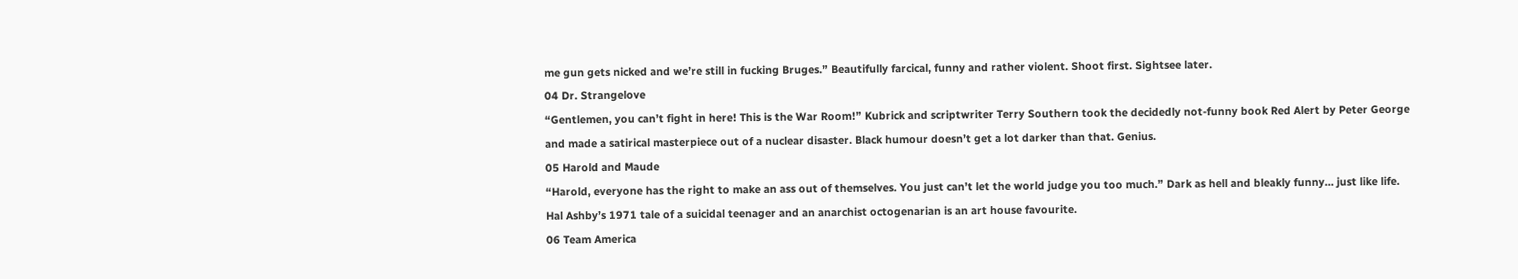me gun gets nicked and we’re still in fucking Bruges.” Beautifully farcical, funny and rather violent. Shoot first. Sightsee later.
04 Dr. Strangelove
“Gentlemen, you can’t fight in here! This is the War Room!” Kubrick and scriptwriter Terry Southern took the decidedly not-funny book Red Alert by Peter George and made a satirical masterpiece out of a nuclear disaster. Black humour doesn’t get a lot darker than that. Genius.
05 Harold and Maude
“Harold, everyone has the right to make an ass out of themselves. You just can’t let the world judge you too much.” Dark as hell and bleakly funny… just like life. Hal Ashby’s 1971 tale of a suicidal teenager and an anarchist octogenarian is an art house favourite.
06 Team America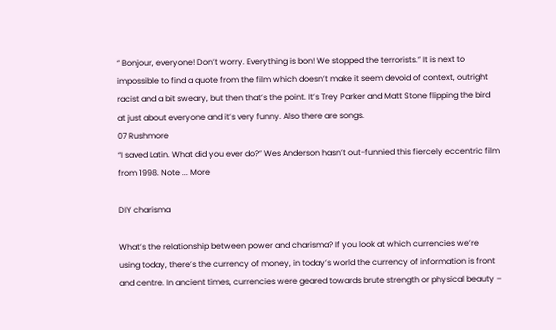“ Bonjour, everyone! Don’t worry. Everything is bon! We stopped the terrorists.” It is next to impossible to find a quote from the film which doesn’t make it seem devoid of context, outright racist and a bit sweary, but then that’s the point. It’s Trey Parker and Matt Stone flipping the bird at just about everyone and it’s very funny. Also there are songs.
07 Rushmore
“I saved Latin. What did you ever do?” Wes Anderson hasn’t out-funnied this fiercely eccentric film from 1998. Note ... More

DIY charisma

What’s the relationship between power and charisma? If you look at which currencies we’re using today, there’s the currency of money, in today’s world the currency of information is front and centre. In ancient times, currencies were geared towards brute strength or physical beauty –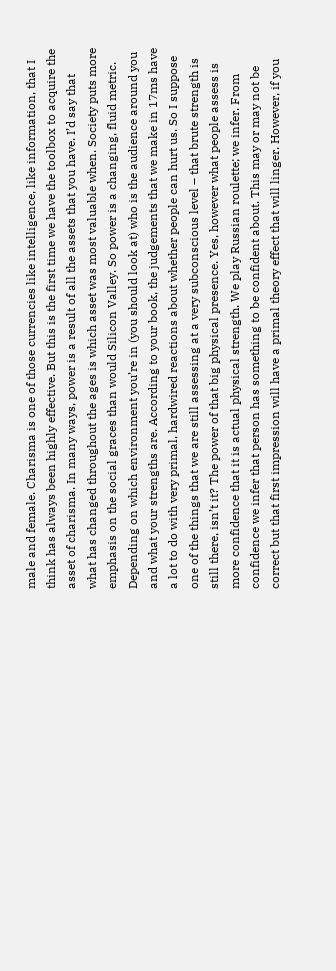male and female. Charisma is one of those currencies like intelligence, like information, that I think has always been highly effective. But this is the first time we have the toolbox to acquire the asset of charisma. In many ways, power is a result of all the assets that you have. I’d say that what has changed throughout the ages is which asset was most valuable when. Society puts more emphasis on the social graces than would Silicon Valley. So power is a changing, fluid metric. Depending on which environment you’re in (you should look at) who is the audience around you and what your strengths are. According to your book, the judgements that we make in 17ms have a lot to do with very primal, hardwired reactions about whether people can hurt us. So I suppose one of the things that we are still assessing at a very subconscious level – that brute strength is still there, isn’t it? The power of that big physical presence. Yes, however what people assess is more confidence that it is actual physical strength. We play Russian roulette; we infer. From confidence we infer that person has something to be confident about. This may or may not be correct but that first impression will have a primal theory effect that will linger. However, if you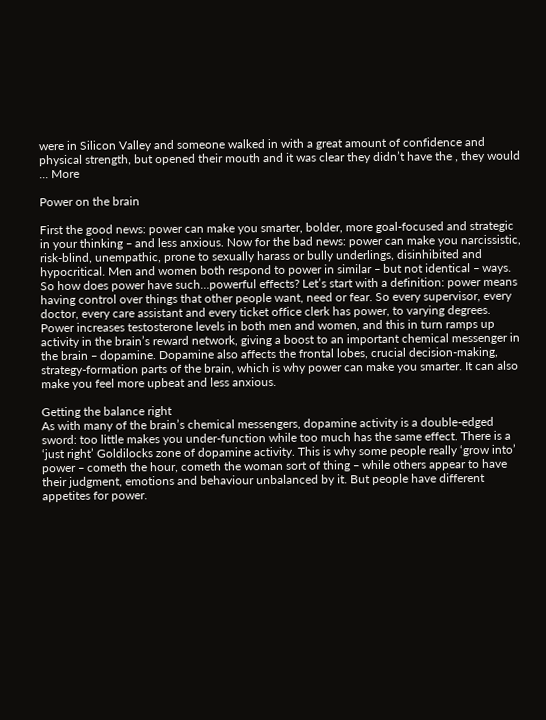were in Silicon Valley and someone walked in with a great amount of confidence and physical strength, but opened their mouth and it was clear they didn’t have the , they would ... More

Power on the brain

First the good news: power can make you smarter, bolder, more goal-focused and strategic in your thinking ‒ and less anxious. Now for the bad news: power can make you narcissistic, risk-blind, unempathic, prone to sexually harass or bully underlings, disinhibited and hypocritical. Men and women both respond to power in similar ‒ but not identical ‒ ways. So how does power have such…powerful effects? Let’s start with a definition: power means having control over things that other people want, need or fear. So every supervisor, every doctor, every care assistant and every ticket office clerk has power, to varying degrees. Power increases testosterone levels in both men and women, and this in turn ramps up activity in the brain’s reward network, giving a boost to an important chemical messenger in the brain ‒ dopamine. Dopamine also affects the frontal lobes, crucial decision-making, strategy-formation parts of the brain, which is why power can make you smarter. It can also make you feel more upbeat and less anxious.

Getting the balance right
As with many of the brain’s chemical messengers, dopamine activity is a double-edged sword: too little makes you under-function while too much has the same effect. There is a ‘just right’ Goldilocks zone of dopamine activity. This is why some people really ‘grow into’ power ‒ cometh the hour, cometh the woman sort of thing ‒ while others appear to have their judgment, emotions and behaviour unbalanced by it. But people have different appetites for power.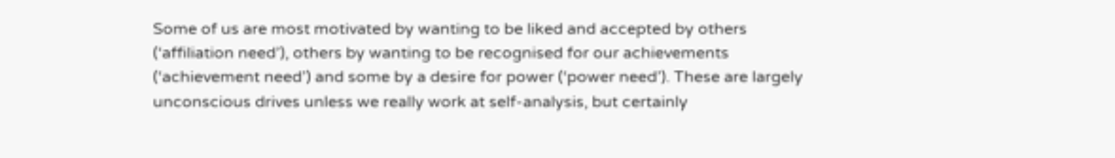Some of us are most motivated by wanting to be liked and accepted by others (‘affiliation need’), others by wanting to be recognised for our achievements (‘achievement need’) and some by a desire for power (‘power need’). These are largely unconscious drives unless we really work at self-analysis, but certainly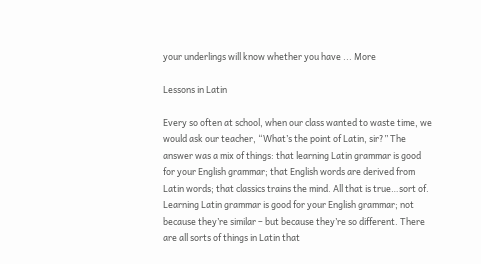your underlings will know whether you have ... More

Lessons in Latin

Every so often at school, when our class wanted to waste time, we would ask our teacher, “What’s the point of Latin, sir?” The answer was a mix of things: that learning Latin grammar is good for your English grammar; that English words are derived from Latin words; that classics trains the mind. All that is true…sort of. Learning Latin grammar is good for your English grammar; not because they’re similar – but because they’re so different. There are all sorts of things in Latin that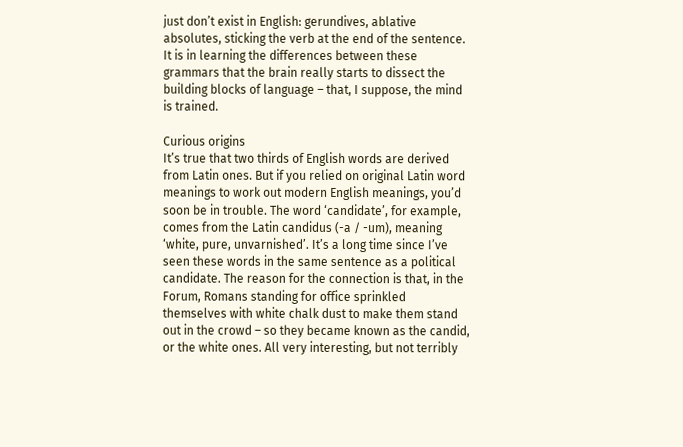just don’t exist in English: gerundives, ablative absolutes, sticking the verb at the end of the sentence. It is in learning the differences between these grammars that the brain really starts to dissect the building blocks of language – that, I suppose, the mind is trained.

Curious origins
It’s true that two thirds of English words are derived from Latin ones. But if you relied on original Latin word meanings to work out modern English meanings, you’d soon be in trouble. The word ‘candidate’, for example, comes from the Latin candidus (-a / -um), meaning ‘white, pure, unvarnished’. It’s a long time since I’ve seen these words in the same sentence as a political candidate. The reason for the connection is that, in the Forum, Romans standing for office sprinkled themselves with white chalk dust to make them stand out in the crowd – so they became known as the candid, or the white ones. All very interesting, but not terribly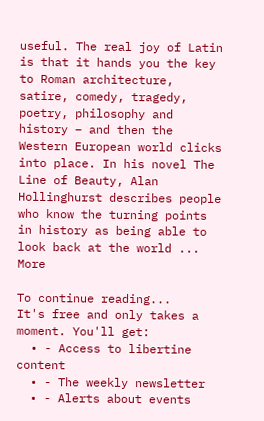useful. The real joy of Latin is that it hands you the key to Roman architecture, satire, comedy, tragedy, poetry, philosophy and history – and then the Western European world clicks into place. In his novel The Line of Beauty, Alan Hollinghurst describes people who know the turning points in history as being able to look back at the world ... More

To continue reading...
It's free and only takes a moment. You'll get:
  • - Access to libertine content
  • - The weekly newsletter
  • - Alerts about events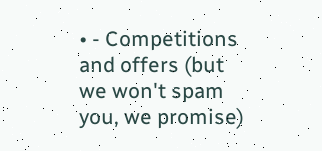• - Competitions and offers (but we won't spam you, we promise)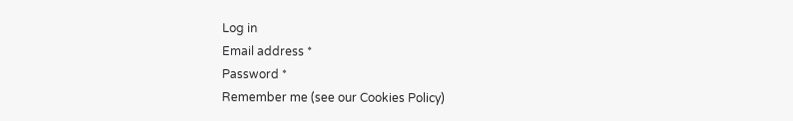Log in
Email address *
Password *
Remember me (see our Cookies Policy)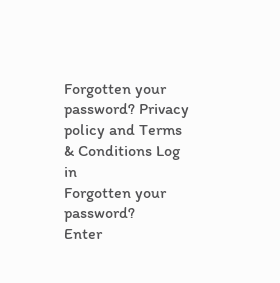Forgotten your password? Privacy policy and Terms & Conditions Log in
Forgotten your password?
Enter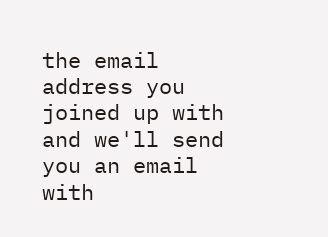the email address you joined up with and we'll send you an email with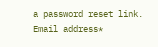a password reset link.
Email address*